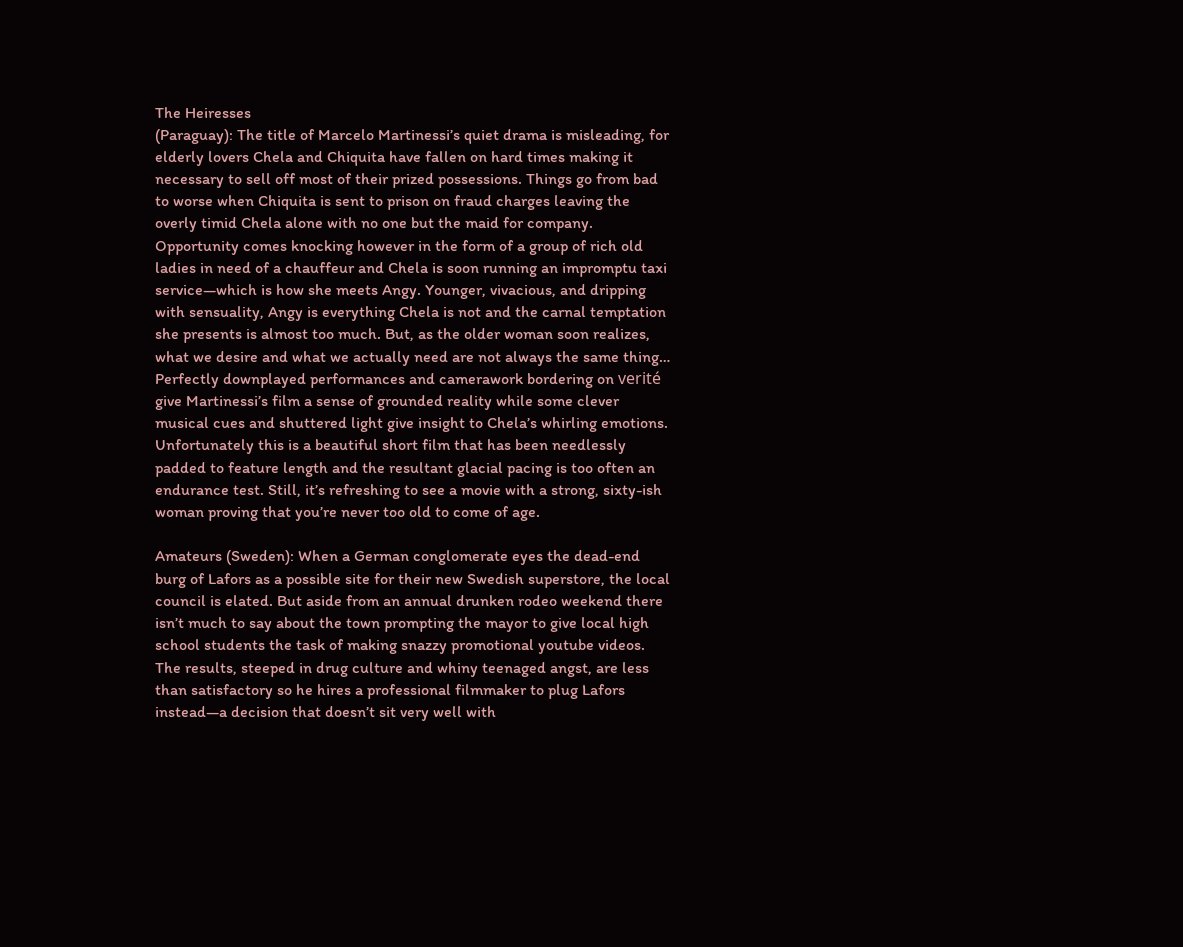The Heiresses
(Paraguay): The title of Marcelo Martinessi’s quiet drama is misleading, for elderly lovers Chela and Chiquita have fallen on hard times making it necessary to sell off most of their prized possessions. Things go from bad to worse when Chiquita is sent to prison on fraud charges leaving the overly timid Chela alone with no one but the maid for company. Opportunity comes knocking however in the form of a group of rich old ladies in need of a chauffeur and Chela is soon running an impromptu taxi service—which is how she meets Angy. Younger, vivacious, and dripping with sensuality, Angy is everything Chela is not and the carnal temptation she presents is almost too much. But, as the older woman soon realizes, what we desire and what we actually need are not always the same thing… Perfectly downplayed performances and camerawork bordering on verité give Martinessi’s film a sense of grounded reality while some clever musical cues and shuttered light give insight to Chela’s whirling emotions. Unfortunately this is a beautiful short film that has been needlessly padded to feature length and the resultant glacial pacing is too often an endurance test. Still, it’s refreshing to see a movie with a strong, sixty-ish woman proving that you’re never too old to come of age.

Amateurs (Sweden): When a German conglomerate eyes the dead-end burg of Lafors as a possible site for their new Swedish superstore, the local council is elated. But aside from an annual drunken rodeo weekend there isn’t much to say about the town prompting the mayor to give local high school students the task of making snazzy promotional youtube videos. The results, steeped in drug culture and whiny teenaged angst, are less than satisfactory so he hires a professional filmmaker to plug Lafors instead—a decision that doesn’t sit very well with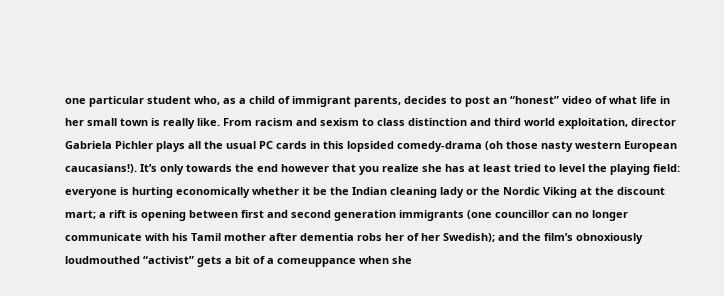one particular student who, as a child of immigrant parents, decides to post an “honest” video of what life in her small town is really like. From racism and sexism to class distinction and third world exploitation, director Gabriela Pichler plays all the usual PC cards in this lopsided comedy-drama (oh those nasty western European caucasians!). It’s only towards the end however that you realize she has at least tried to level the playing field: everyone is hurting economically whether it be the Indian cleaning lady or the Nordic Viking at the discount mart; a rift is opening between first and second generation immigrants (one councillor can no longer communicate with his Tamil mother after dementia robs her of her Swedish); and the film’s obnoxiously loudmouthed “activist” gets a bit of a comeuppance when she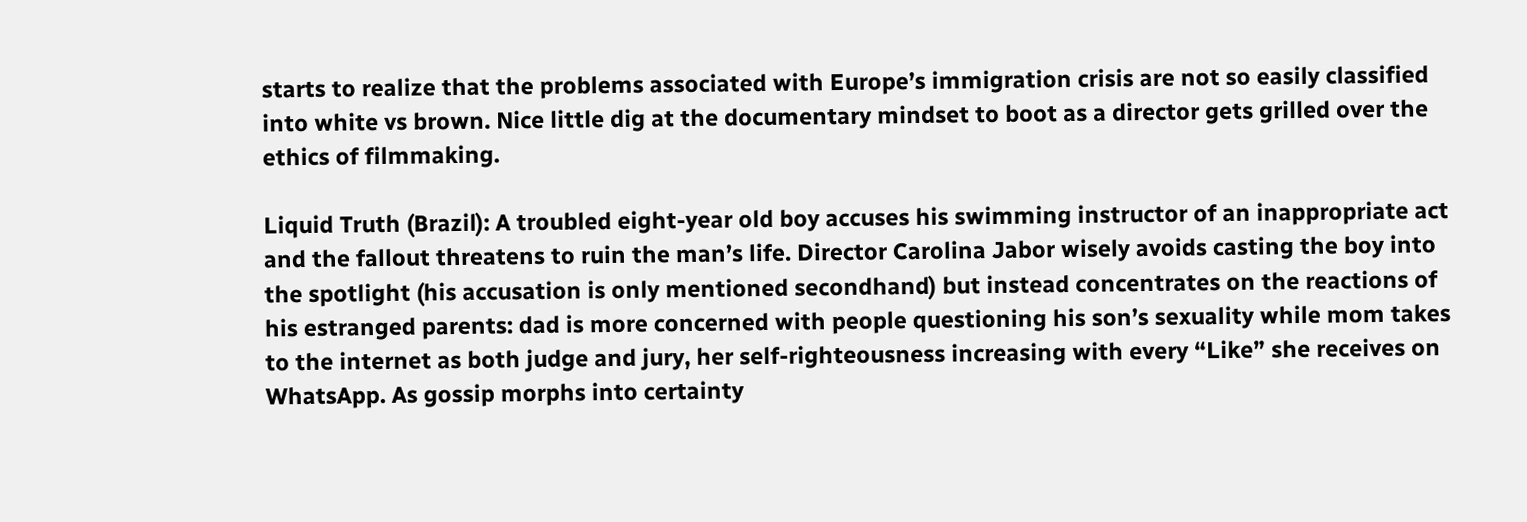starts to realize that the problems associated with Europe’s immigration crisis are not so easily classified into white vs brown. Nice little dig at the documentary mindset to boot as a director gets grilled over the ethics of filmmaking.

Liquid Truth (Brazil): A troubled eight-year old boy accuses his swimming instructor of an inappropriate act and the fallout threatens to ruin the man’s life. Director Carolina Jabor wisely avoids casting the boy into the spotlight (his accusation is only mentioned secondhand) but instead concentrates on the reactions of his estranged parents: dad is more concerned with people questioning his son’s sexuality while mom takes to the internet as both judge and jury, her self-righteousness increasing with every “Like” she receives on WhatsApp. As gossip morphs into certainty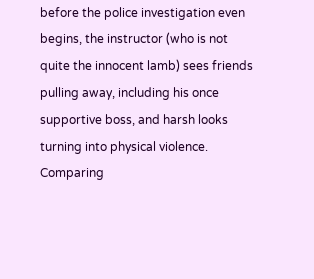before the police investigation even begins, the instructor (who is not quite the innocent lamb) sees friends pulling away, including his once supportive boss, and harsh looks turning into physical violence. Comparing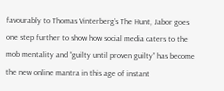favourably to Thomas Vinterberg’s The Hunt, Jabor goes one step further to show how social media caters to the mob mentality and “guilty until proven guilty” has become the new online mantra in this age of instant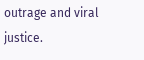outrage and viral justice.